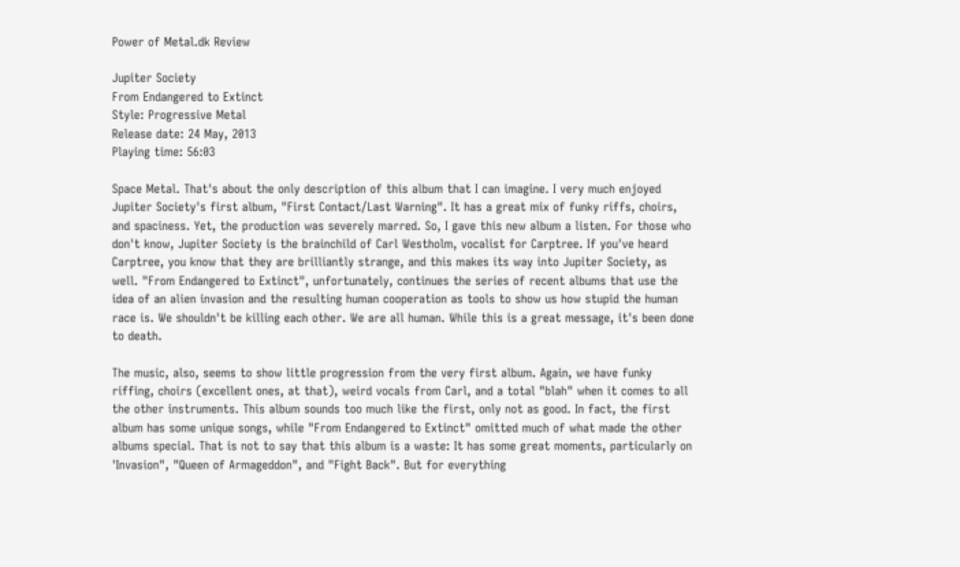Power of Metal.dk Review

Jupiter Society
From Endangered to Extinct
Style: Progressive Metal
Release date: 24 May, 2013
Playing time: 56:03

Space Metal. That's about the only description of this album that I can imagine. I very much enjoyed Jupiter Society's first album, "First Contact/Last Warning". It has a great mix of funky riffs, choirs, and spaciness. Yet, the production was severely marred. So, I gave this new album a listen. For those who don't know, Jupiter Society is the brainchild of Carl Westholm, vocalist for Carptree. If you've heard Carptree, you know that they are brilliantly strange, and this makes its way into Jupiter Society, as well. "From Endangered to Extinct", unfortunately, continues the series of recent albums that use the idea of an alien invasion and the resulting human cooperation as tools to show us how stupid the human race is. We shouldn't be killing each other. We are all human. While this is a great message, it's been done to death.

The music, also, seems to show little progression from the very first album. Again, we have funky riffing, choirs (excellent ones, at that), weird vocals from Carl, and a total "blah" when it comes to all the other instruments. This album sounds too much like the first, only not as good. In fact, the first album has some unique songs, while "From Endangered to Extinct" omitted much of what made the other albums special. That is not to say that this album is a waste: It has some great moments, particularly on 'Invasion", "Queen of Armageddon", and "Fight Back". But for everything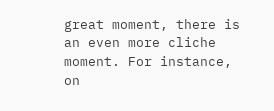great moment, there is an even more cliche moment. For instance, on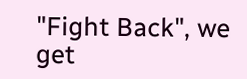"Fight Back", we get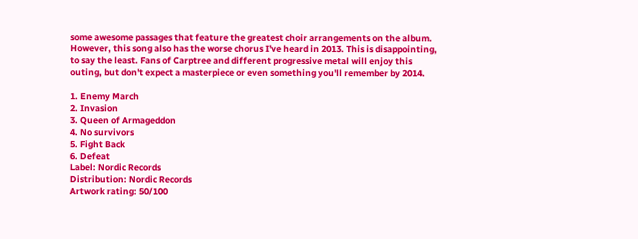some awesome passages that feature the greatest choir arrangements on the album. However, this song also has the worse chorus I've heard in 2013. This is disappointing, to say the least. Fans of Carptree and different progressive metal will enjoy this outing, but don't expect a masterpiece or even something you'll remember by 2014.

1. Enemy March
2. Invasion
3. Queen of Armageddon
4. No survivors
5. Fight Back
6. Defeat
Label: Nordic Records
Distribution: Nordic Records
Artwork rating: 50/100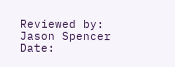Reviewed by: Jason Spencer
Date: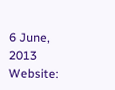6 June, 2013
Website: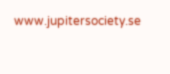www.jupitersociety.se